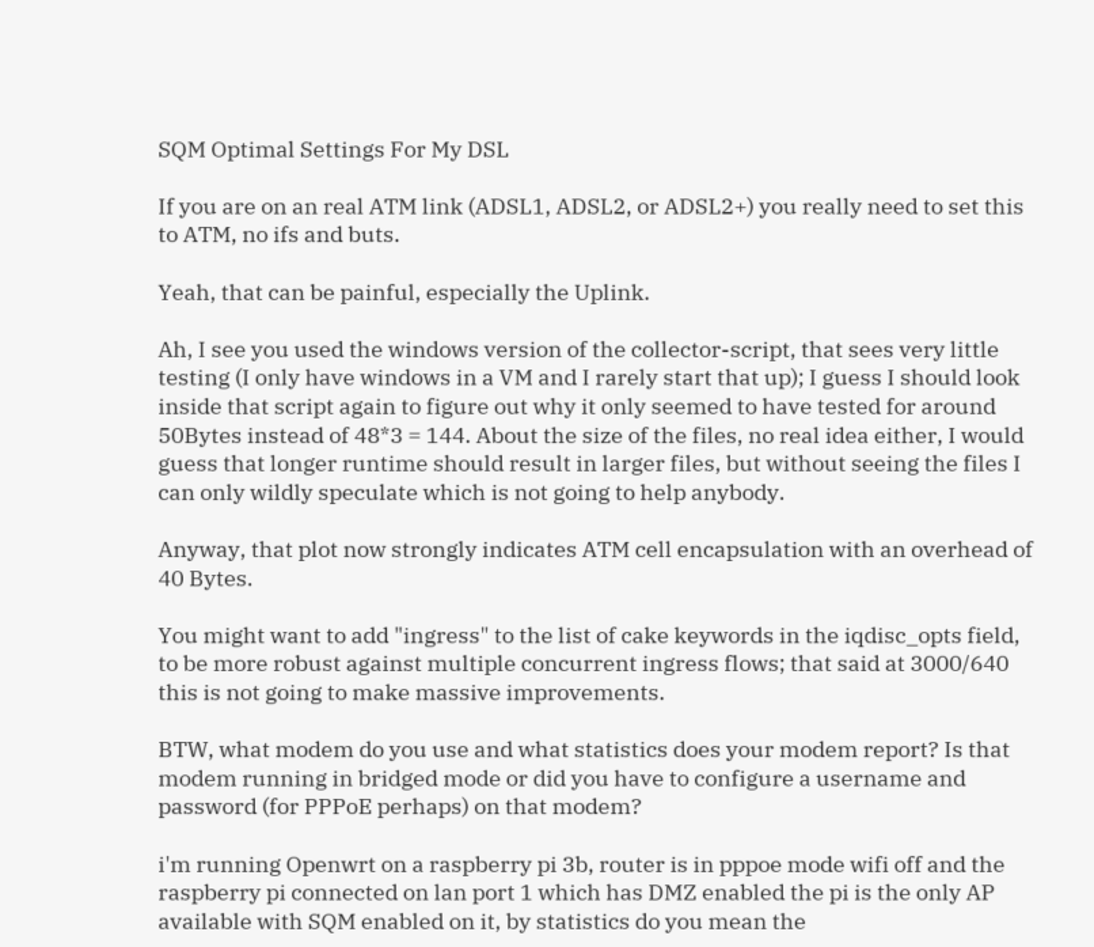SQM Optimal Settings For My DSL

If you are on an real ATM link (ADSL1, ADSL2, or ADSL2+) you really need to set this to ATM, no ifs and buts.

Yeah, that can be painful, especially the Uplink.

Ah, I see you used the windows version of the collector-script, that sees very little testing (I only have windows in a VM and I rarely start that up); I guess I should look inside that script again to figure out why it only seemed to have tested for around 50Bytes instead of 48*3 = 144. About the size of the files, no real idea either, I would guess that longer runtime should result in larger files, but without seeing the files I can only wildly speculate which is not going to help anybody.

Anyway, that plot now strongly indicates ATM cell encapsulation with an overhead of 40 Bytes.

You might want to add "ingress" to the list of cake keywords in the iqdisc_opts field, to be more robust against multiple concurrent ingress flows; that said at 3000/640 this is not going to make massive improvements.

BTW, what modem do you use and what statistics does your modem report? Is that modem running in bridged mode or did you have to configure a username and password (for PPPoE perhaps) on that modem?

i'm running Openwrt on a raspberry pi 3b, router is in pppoe mode wifi off and the raspberry pi connected on lan port 1 which has DMZ enabled the pi is the only AP available with SQM enabled on it, by statistics do you mean the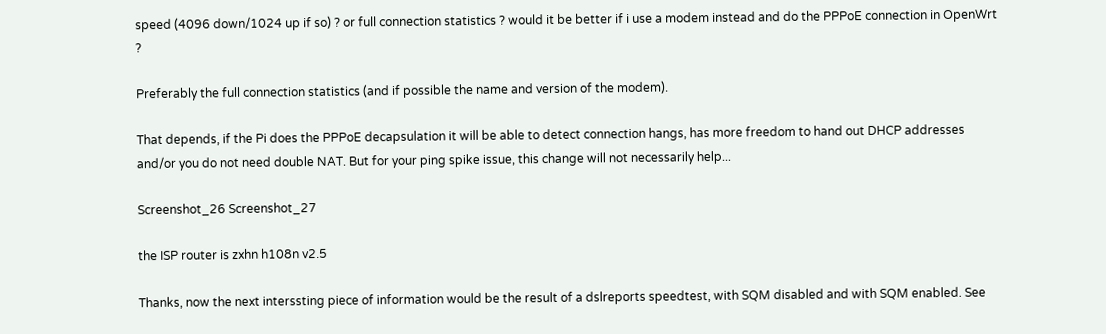speed (4096 down/1024 up if so) ? or full connection statistics ? would it be better if i use a modem instead and do the PPPoE connection in OpenWrt ?

Preferably the full connection statistics (and if possible the name and version of the modem).

That depends, if the Pi does the PPPoE decapsulation it will be able to detect connection hangs, has more freedom to hand out DHCP addresses and/or you do not need double NAT. But for your ping spike issue, this change will not necessarily help...

Screenshot_26 Screenshot_27

the ISP router is zxhn h108n v2.5

Thanks, now the next interssting piece of information would be the result of a dslreports speedtest, with SQM disabled and with SQM enabled. See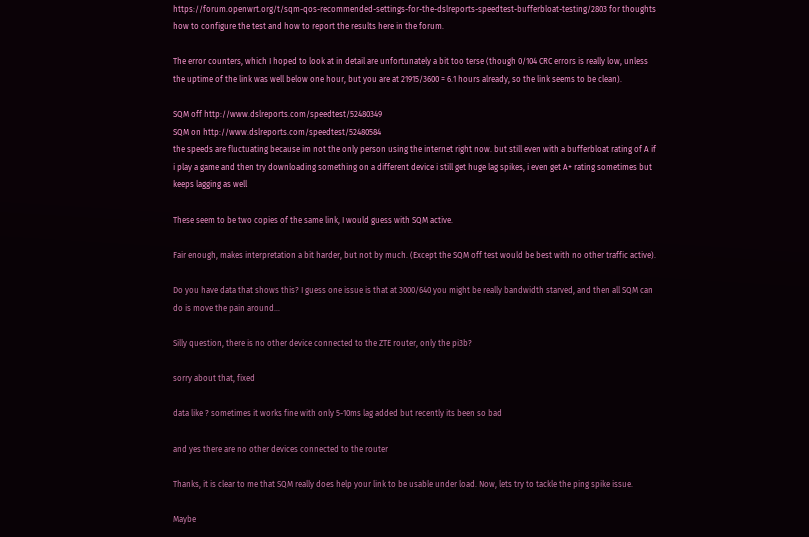https://forum.openwrt.org/t/sqm-qos-recommended-settings-for-the-dslreports-speedtest-bufferbloat-testing/2803 for thoughts how to configure the test and how to report the results here in the forum.

The error counters, which I hoped to look at in detail are unfortunately a bit too terse (though 0/104 CRC errors is really low, unless the uptime of the link was well below one hour, but you are at 21915/3600 = 6.1 hours already, so the link seems to be clean).

SQM off http://www.dslreports.com/speedtest/52480349
SQM on http://www.dslreports.com/speedtest/52480584
the speeds are fluctuating because im not the only person using the internet right now. but still even with a bufferbloat rating of A if i play a game and then try downloading something on a different device i still get huge lag spikes, i even get A+ rating sometimes but keeps lagging as well

These seem to be two copies of the same link, I would guess with SQM active.

Fair enough, makes interpretation a bit harder, but not by much. (Except the SQM off test would be best with no other traffic active).

Do you have data that shows this? I guess one issue is that at 3000/640 you might be really bandwidth starved, and then all SQM can do is move the pain around...

Silly question, there is no other device connected to the ZTE router, only the pi3b?

sorry about that, fixed

data like ? sometimes it works fine with only 5-10ms lag added but recently its been so bad

and yes there are no other devices connected to the router

Thanks, it is clear to me that SQM really does help your link to be usable under load. Now, lets try to tackle the ping spike issue.

Maybe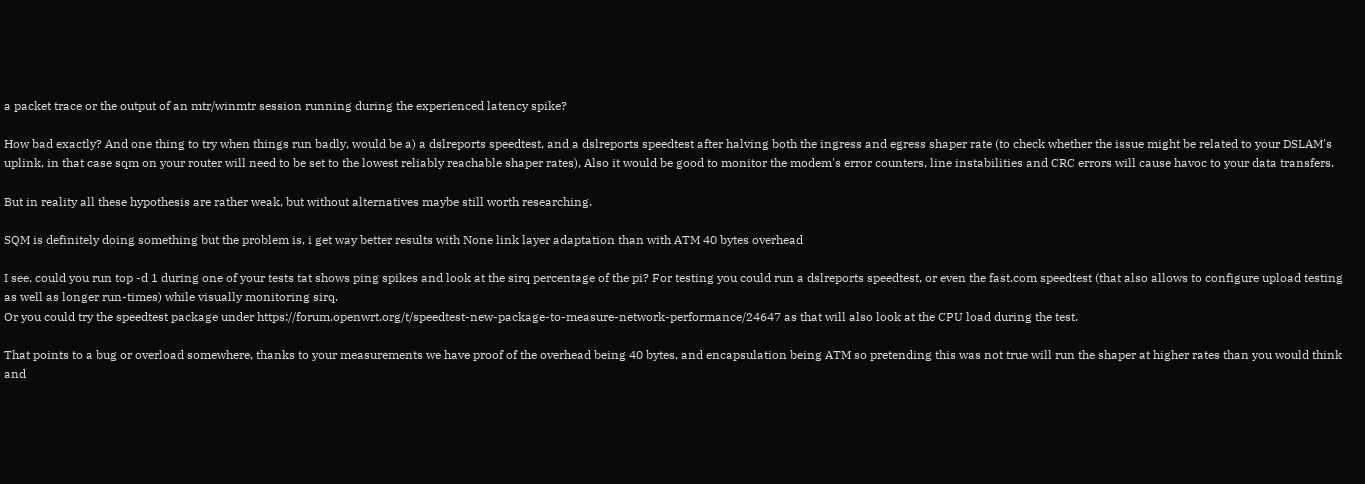a packet trace or the output of an mtr/winmtr session running during the experienced latency spike?

How bad exactly? And one thing to try when things run badly, would be a) a dslreports speedtest, and a dslreports speedtest after halving both the ingress and egress shaper rate (to check whether the issue might be related to your DSLAM's uplink, in that case sqm on your router will need to be set to the lowest reliably reachable shaper rates), Also it would be good to monitor the modem's error counters, line instabilities and CRC errors will cause havoc to your data transfers.

But in reality all these hypothesis are rather weak, but without alternatives maybe still worth researching.

SQM is definitely doing something but the problem is, i get way better results with None link layer adaptation than with ATM 40 bytes overhead

I see, could you run top -d 1 during one of your tests tat shows ping spikes and look at the sirq percentage of the pi? For testing you could run a dslreports speedtest, or even the fast.com speedtest (that also allows to configure upload testing as well as longer run-times) while visually monitoring sirq.
Or you could try the speedtest package under https://forum.openwrt.org/t/speedtest-new-package-to-measure-network-performance/24647 as that will also look at the CPU load during the test.

That points to a bug or overload somewhere, thanks to your measurements we have proof of the overhead being 40 bytes, and encapsulation being ATM so pretending this was not true will run the shaper at higher rates than you would think and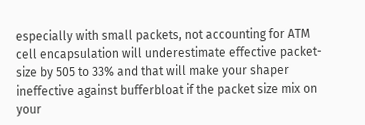especially with small packets, not accounting for ATM cell encapsulation will underestimate effective packet-size by 505 to 33% and that will make your shaper ineffective against bufferbloat if the packet size mix on your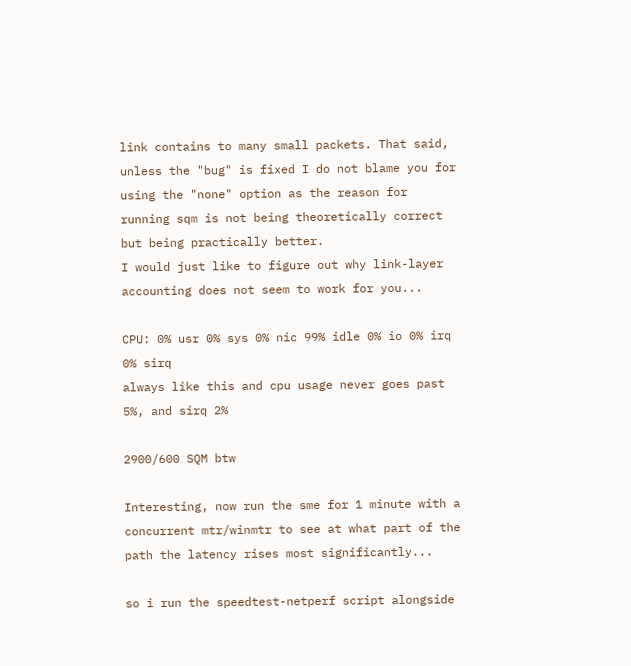link contains to many small packets. That said, unless the "bug" is fixed I do not blame you for using the "none" option as the reason for running sqm is not being theoretically correct but being practically better.
I would just like to figure out why link-layer accounting does not seem to work for you...

CPU: 0% usr 0% sys 0% nic 99% idle 0% io 0% irq 0% sirq
always like this and cpu usage never goes past 5%, and sirq 2%

2900/600 SQM btw

Interesting, now run the sme for 1 minute with a concurrent mtr/winmtr to see at what part of the path the latency rises most significantly...

so i run the speedtest-netperf script alongside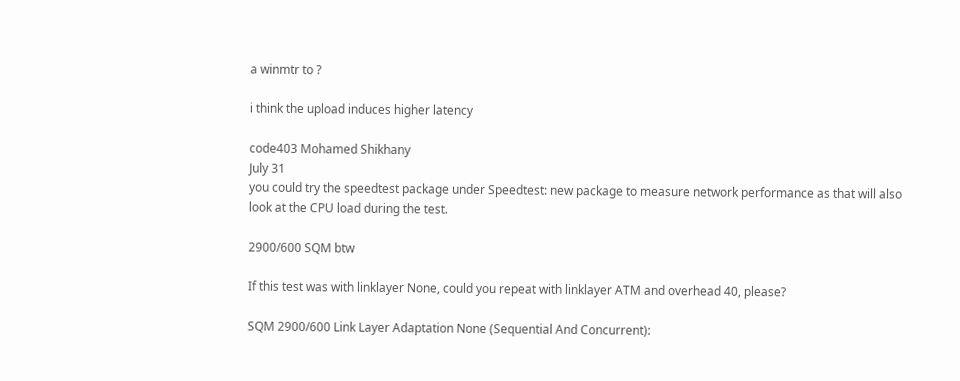a winmtr to ?

i think the upload induces higher latency

code403 Mohamed Shikhany
July 31
you could try the speedtest package under Speedtest: new package to measure network performance as that will also look at the CPU load during the test.

2900/600 SQM btw

If this test was with linklayer None, could you repeat with linklayer ATM and overhead 40, please?

SQM 2900/600 Link Layer Adaptation None (Sequential And Concurrent):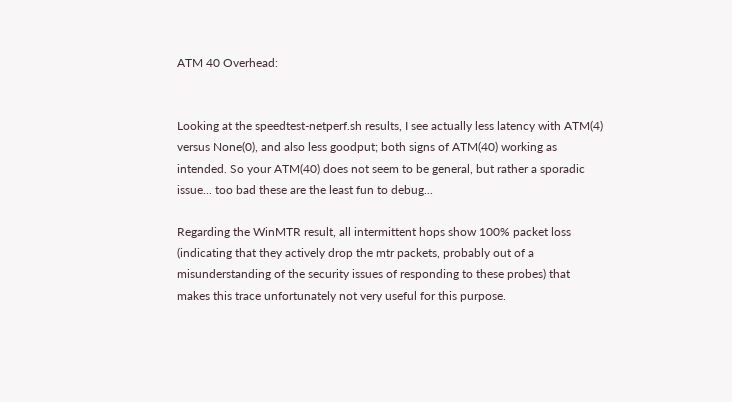ATM 40 Overhead:


Looking at the speedtest-netperf.sh results, I see actually less latency with ATM(4) versus None(0), and also less goodput; both signs of ATM(40) working as intended. So your ATM(40) does not seem to be general, but rather a sporadic issue... too bad these are the least fun to debug...

Regarding the WinMTR result, all intermittent hops show 100% packet loss (indicating that they actively drop the mtr packets, probably out of a misunderstanding of the security issues of responding to these probes) that makes this trace unfortunately not very useful for this purpose.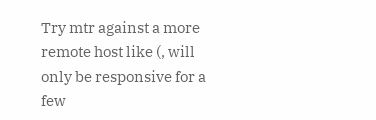Try mtr against a more remote host like (, will only be responsive for a few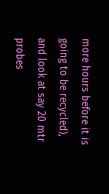more hours before it is going to be recycled), and look at say 20 mtr probes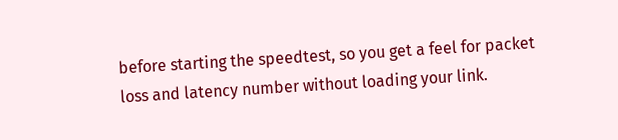before starting the speedtest, so you get a feel for packet loss and latency number without loading your link.